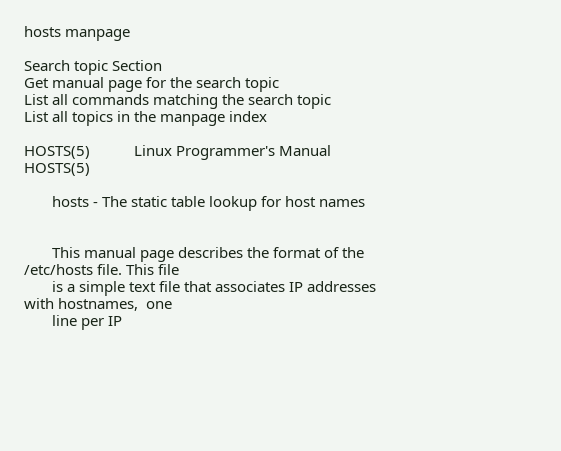hosts manpage

Search topic Section
Get manual page for the search topic
List all commands matching the search topic
List all topics in the manpage index

HOSTS(5)           Linux Programmer's Manual              HOSTS(5)

       hosts - The static table lookup for host names


       This manual page describes the format of the /etc/hosts file. This file
       is a simple text file that associates IP addresses with hostnames,  one
       line per IP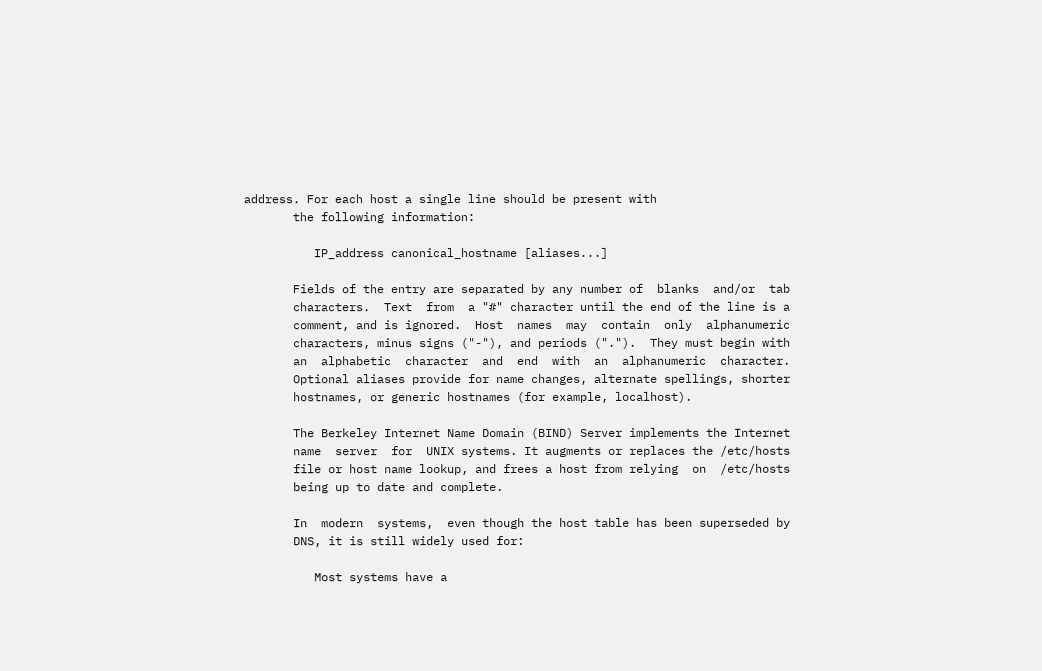address. For each host a single line should be present with
       the following information:

          IP_address canonical_hostname [aliases...]

       Fields of the entry are separated by any number of  blanks  and/or  tab
       characters.  Text  from  a "#" character until the end of the line is a
       comment, and is ignored.  Host  names  may  contain  only  alphanumeric
       characters, minus signs ("-"), and periods (".").  They must begin with
       an  alphabetic  character  and  end  with  an  alphanumeric  character.
       Optional aliases provide for name changes, alternate spellings, shorter
       hostnames, or generic hostnames (for example, localhost).

       The Berkeley Internet Name Domain (BIND) Server implements the Internet
       name  server  for  UNIX systems. It augments or replaces the /etc/hosts
       file or host name lookup, and frees a host from relying  on  /etc/hosts
       being up to date and complete.

       In  modern  systems,  even though the host table has been superseded by
       DNS, it is still widely used for:

          Most systems have a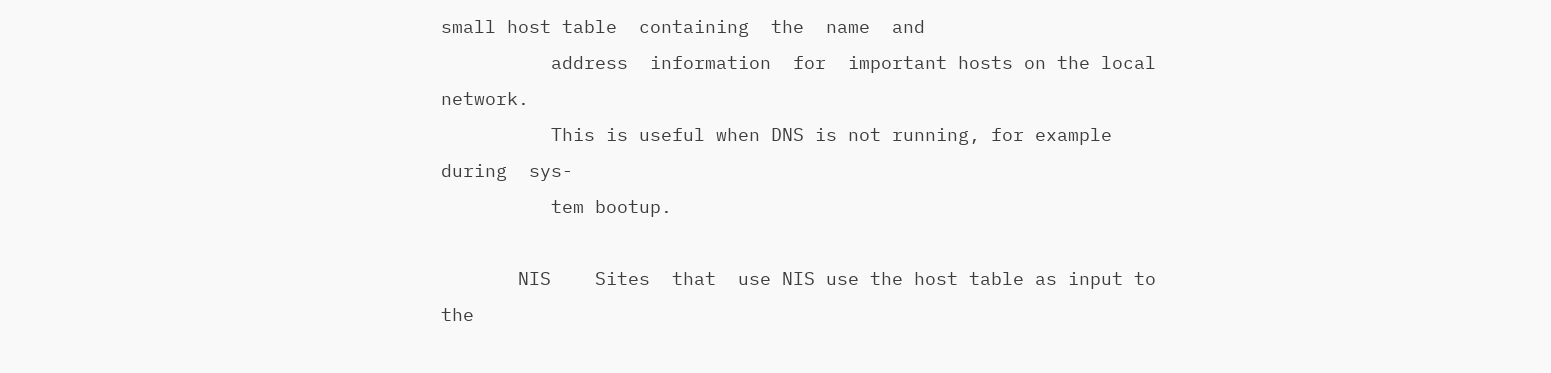small host table  containing  the  name  and
          address  information  for  important hosts on the local network.
          This is useful when DNS is not running, for example during  sys-
          tem bootup.

       NIS    Sites  that  use NIS use the host table as input to the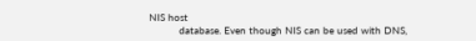NIS host
          database. Even though NIS can be used with DNS,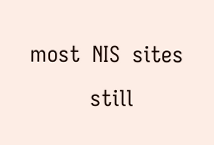most  NIS  sites
          still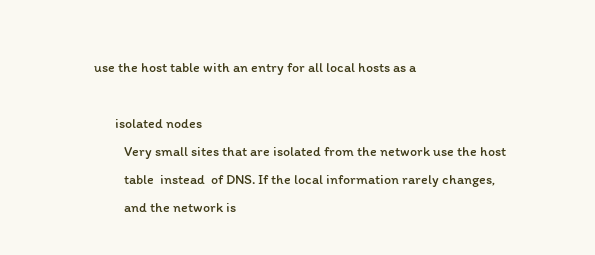use the host table with an entry for all local hosts as a

       isolated nodes
          Very small sites that are isolated from the network use the host
          table  instead  of DNS. If the local information rarely changes,
          and the network is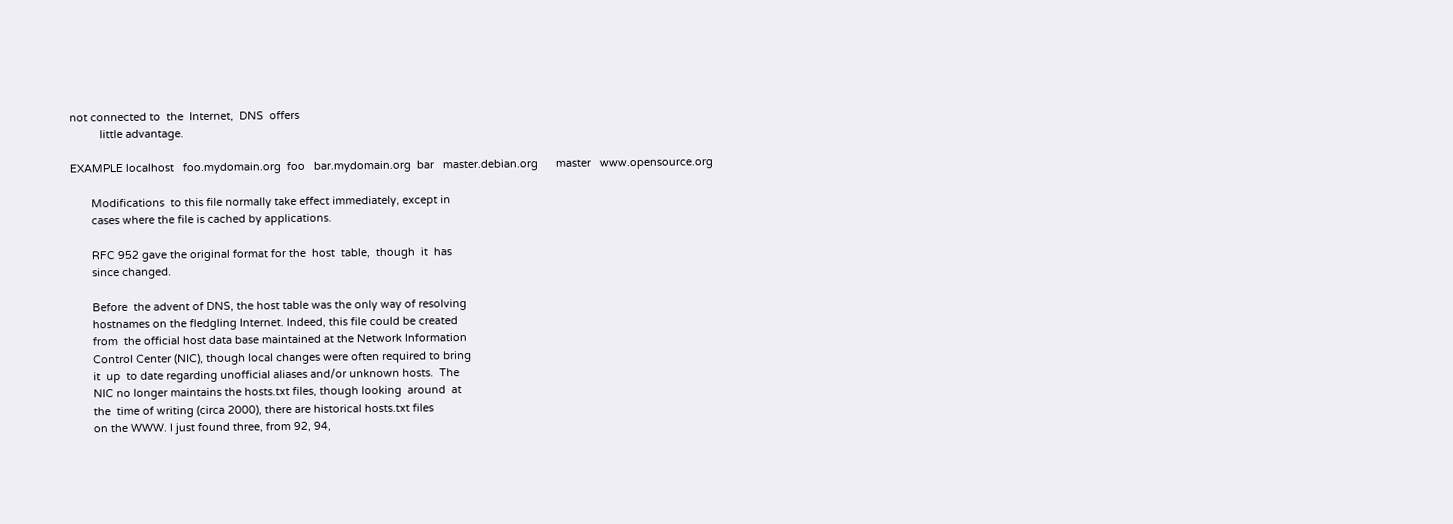not connected to  the  Internet,  DNS  offers
          little advantage.

EXAMPLE localhost   foo.mydomain.org  foo   bar.mydomain.org  bar   master.debian.org      master   www.opensource.org

       Modifications  to this file normally take effect immediately, except in
       cases where the file is cached by applications.

       RFC 952 gave the original format for the  host  table,  though  it  has
       since changed.

       Before  the advent of DNS, the host table was the only way of resolving
       hostnames on the fledgling Internet. Indeed, this file could be created
       from  the official host data base maintained at the Network Information
       Control Center (NIC), though local changes were often required to bring
       it  up  to date regarding unofficial aliases and/or unknown hosts.  The
       NIC no longer maintains the hosts.txt files, though looking  around  at
       the  time of writing (circa 2000), there are historical hosts.txt files
       on the WWW. I just found three, from 92, 94,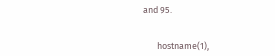and 95.


       hostname(1),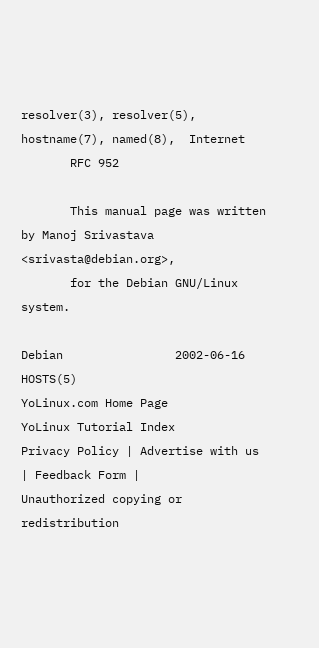resolver(3), resolver(5), hostname(7), named(8),  Internet
       RFC 952

       This manual page was written by Manoj Srivastava <srivasta@debian.org>,
       for the Debian GNU/Linux system.

Debian                2002-06-16                  HOSTS(5)
YoLinux.com Home Page
YoLinux Tutorial Index
Privacy Policy | Advertise with us | Feedback Form |
Unauthorized copying or redistribution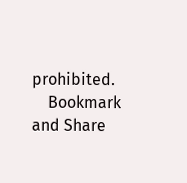prohibited.
    Bookmark and Share